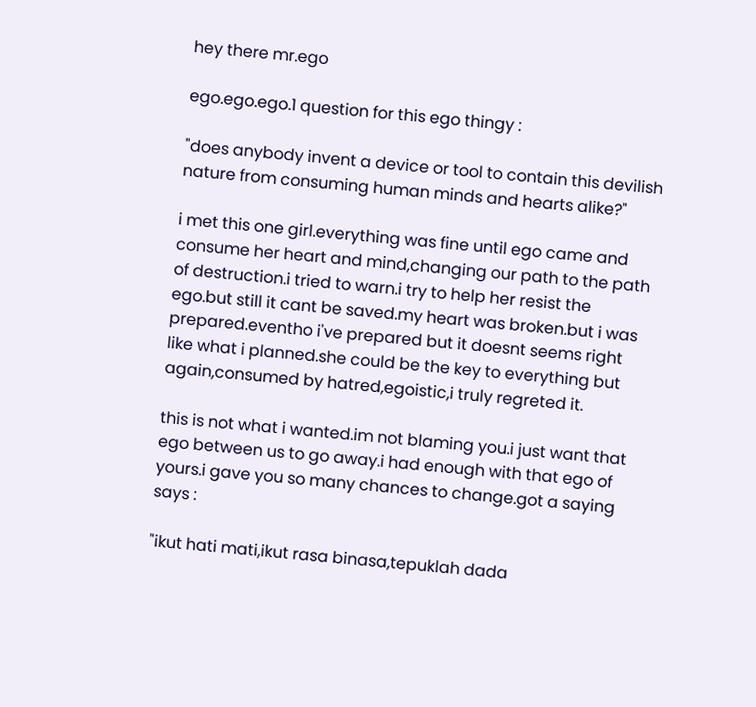hey there mr.ego

ego.ego.ego.1 question for this ego thingy :

"does anybody invent a device or tool to contain this devilish nature from consuming human minds and hearts alike?"

i met this one girl.everything was fine until ego came and consume her heart and mind,changing our path to the path of destruction.i tried to warn.i try to help her resist the ego.but still it cant be saved.my heart was broken.but i was prepared.eventho i've prepared but it doesnt seems right like what i planned.she could be the key to everything but again,consumed by hatred,egoistic,i truly regreted it.

this is not what i wanted.im not blaming you.i just want that ego between us to go away.i had enough with that ego of yours.i gave you so many chances to change.got a saying says :

"ikut hati mati,ikut rasa binasa,tepuklah dada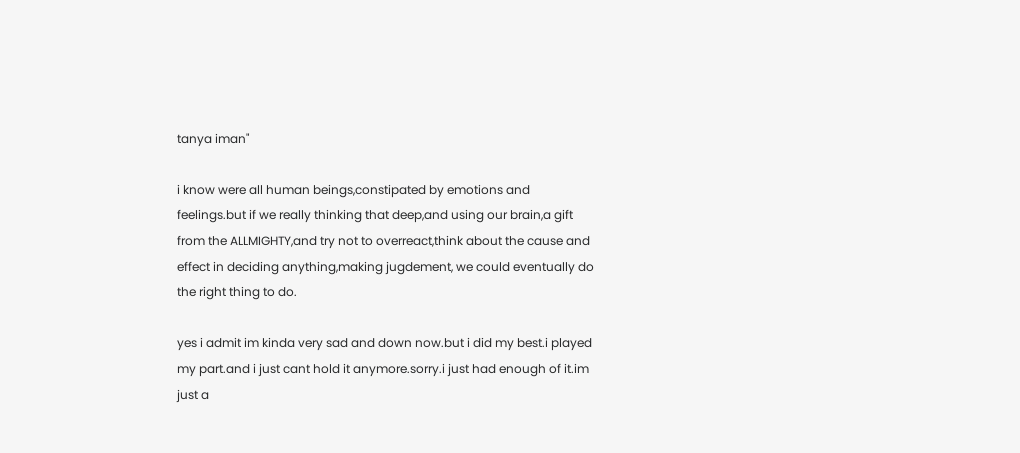tanya iman"

i know were all human beings,constipated by emotions and feelings.but if we really thinking that deep,and using our brain,a gift from the ALLMIGHTY,and try not to overreact,think about the cause and effect in deciding anything,making jugdement, we could eventually do the right thing to do.

yes i admit im kinda very sad and down now.but i did my best.i played my part.and i just cant hold it anymore.sorry.i just had enough of it.im just a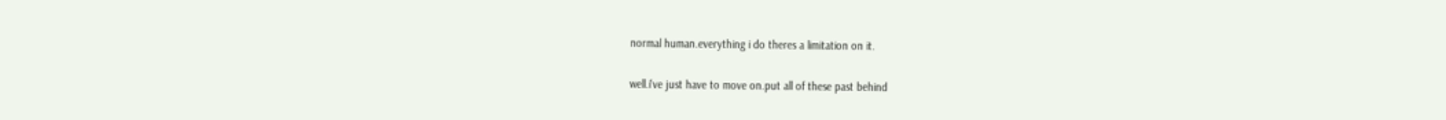normal human.everything i do theres a limitation on it.

well.i've just have to move on.put all of these past behind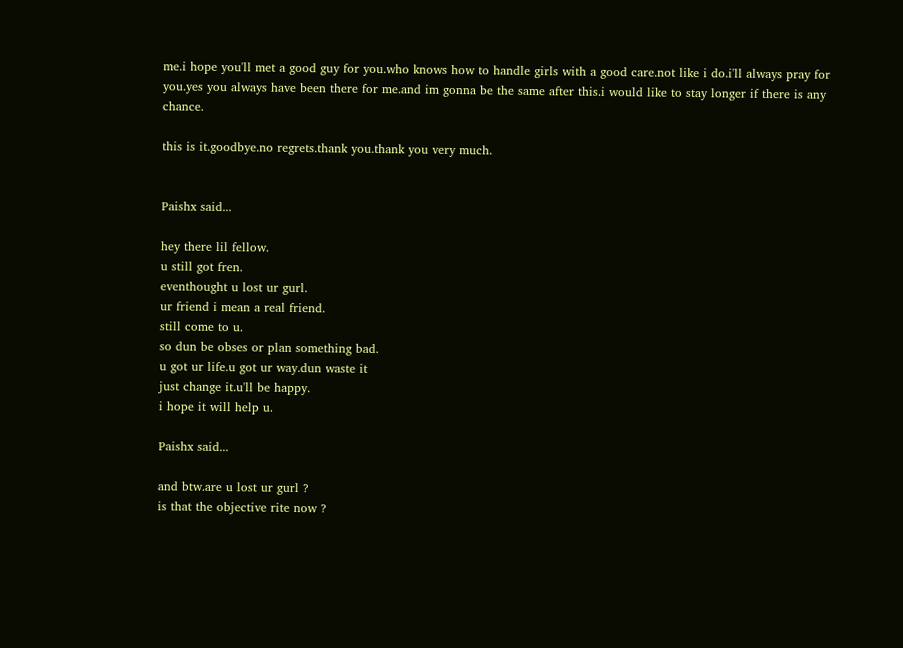me.i hope you'll met a good guy for you.who knows how to handle girls with a good care.not like i do.i'll always pray for you.yes you always have been there for me.and im gonna be the same after this.i would like to stay longer if there is any chance.

this is it.goodbye.no regrets.thank you.thank you very much.


Paishx said...

hey there lil fellow.
u still got fren.
eventhought u lost ur gurl.
ur friend i mean a real friend.
still come to u.
so dun be obses or plan something bad.
u got ur life.u got ur way.dun waste it
just change it.u'll be happy.
i hope it will help u.

Paishx said...

and btw.are u lost ur gurl ?
is that the objective rite now ?